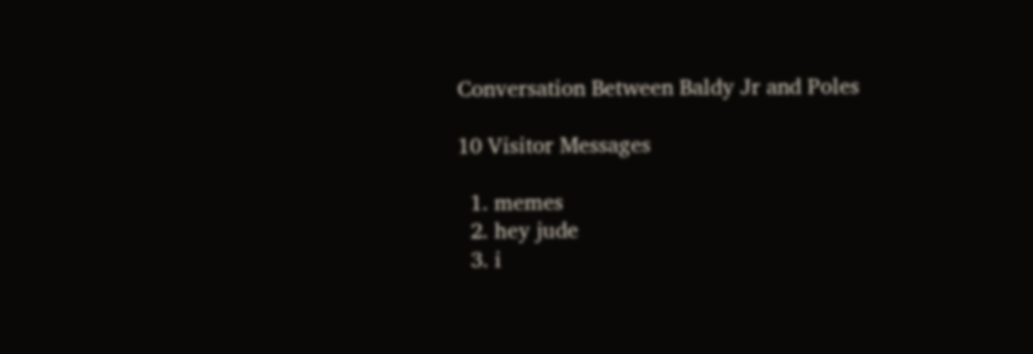Conversation Between Baldy Jr and Poles

10 Visitor Messages

  1. memes
  2. hey jude
  3. i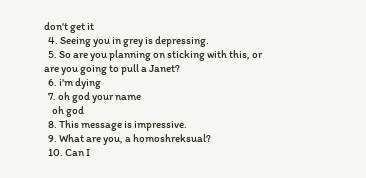don't get it
  4. Seeing you in grey is depressing.
  5. So are you planning on sticking with this, or are you going to pull a Janet?
  6. i'm dying
  7. oh god your name
    oh god
  8. This message is impressive.
  9. What are you, a homoshreksual?
  10. Can I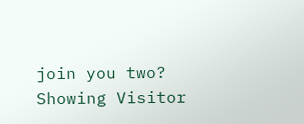join you two?
Showing Visitor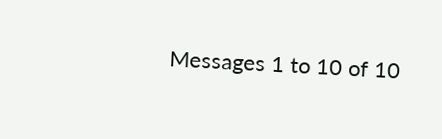Messages 1 to 10 of 10